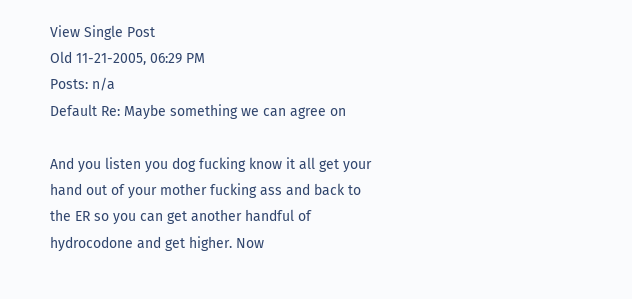View Single Post
Old 11-21-2005, 06:29 PM
Posts: n/a
Default Re: Maybe something we can agree on

And you listen you dog fucking know it all get your hand out of your mother fucking ass and back to the ER so you can get another handful of hydrocodone and get higher. Now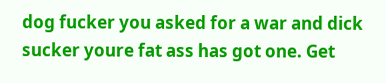dog fucker you asked for a war and dick sucker youre fat ass has got one. Get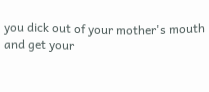you dick out of your mother's mouth and get your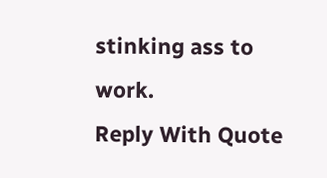stinking ass to work.
Reply With Quote